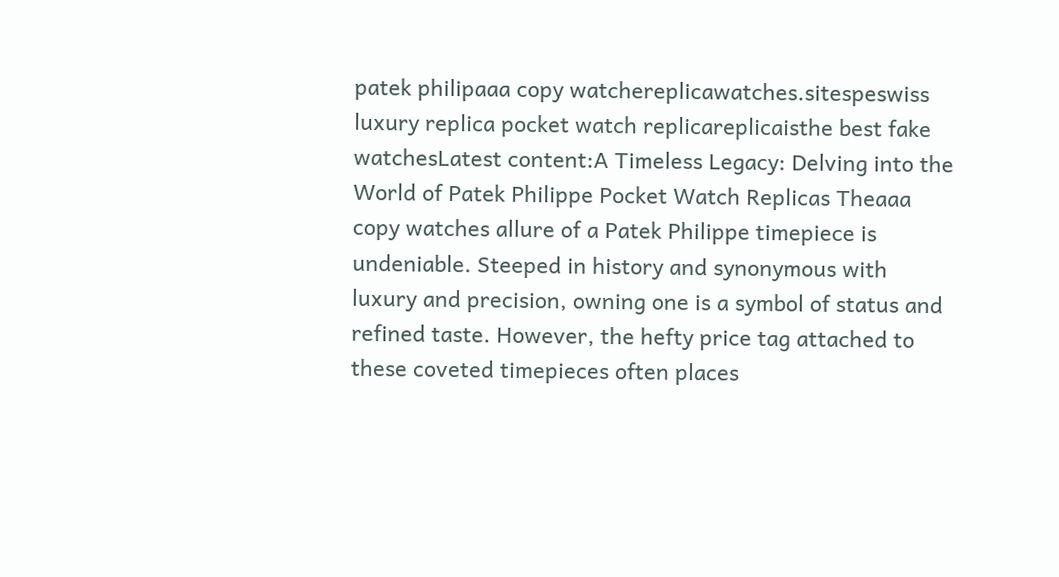patek philipaaa copy watchereplicawatches.sitespeswiss luxury replica pocket watch replicareplicaisthe best fake watchesLatest content:A Timeless Legacy: Delving into the World of Patek Philippe Pocket Watch Replicas Theaaa copy watches allure of a Patek Philippe timepiece is undeniable. Steeped in history and synonymous with luxury and precision, owning one is a symbol of status and refined taste. However, the hefty price tag attached to these coveted timepieces often places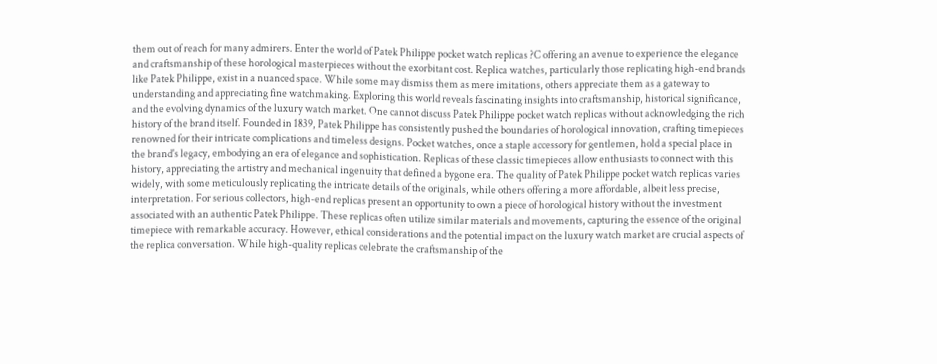them out of reach for many admirers. Enter the world of Patek Philippe pocket watch replicas ?C offering an avenue to experience the elegance and craftsmanship of these horological masterpieces without the exorbitant cost. Replica watches, particularly those replicating high-end brands like Patek Philippe, exist in a nuanced space. While some may dismiss them as mere imitations, others appreciate them as a gateway to understanding and appreciating fine watchmaking. Exploring this world reveals fascinating insights into craftsmanship, historical significance, and the evolving dynamics of the luxury watch market. One cannot discuss Patek Philippe pocket watch replicas without acknowledging the rich history of the brand itself. Founded in 1839, Patek Philippe has consistently pushed the boundaries of horological innovation, crafting timepieces renowned for their intricate complications and timeless designs. Pocket watches, once a staple accessory for gentlemen, hold a special place in the brand's legacy, embodying an era of elegance and sophistication. Replicas of these classic timepieces allow enthusiasts to connect with this history, appreciating the artistry and mechanical ingenuity that defined a bygone era. The quality of Patek Philippe pocket watch replicas varies widely, with some meticulously replicating the intricate details of the originals, while others offering a more affordable, albeit less precise, interpretation. For serious collectors, high-end replicas present an opportunity to own a piece of horological history without the investment associated with an authentic Patek Philippe. These replicas often utilize similar materials and movements, capturing the essence of the original timepiece with remarkable accuracy. However, ethical considerations and the potential impact on the luxury watch market are crucial aspects of the replica conversation. While high-quality replicas celebrate the craftsmanship of the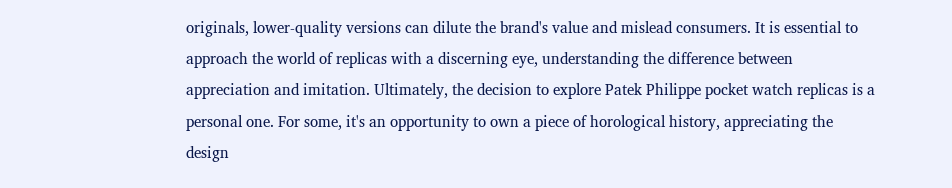originals, lower-quality versions can dilute the brand's value and mislead consumers. It is essential to approach the world of replicas with a discerning eye, understanding the difference between appreciation and imitation. Ultimately, the decision to explore Patek Philippe pocket watch replicas is a personal one. For some, it's an opportunity to own a piece of horological history, appreciating the design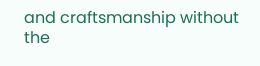and craftsmanship without the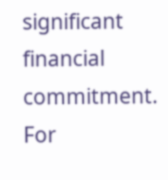significant financial commitment. For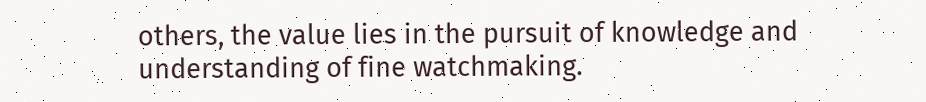others, the value lies in the pursuit of knowledge and understanding of fine watchmaking.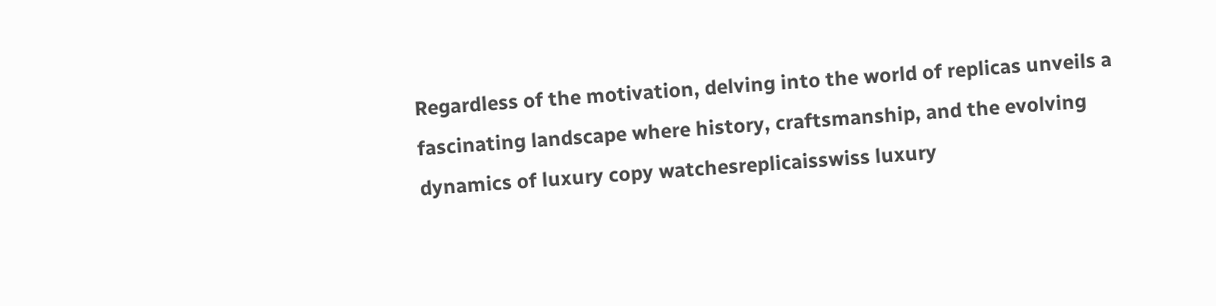Regardless of the motivation, delving into the world of replicas unveils a fascinating landscape where history, craftsmanship, and the evolving dynamics of luxury copy watchesreplicaisswiss luxury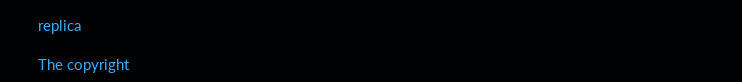replica

The copyright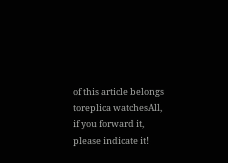of this article belongs toreplica watchesAll, if you forward it, please indicate it!